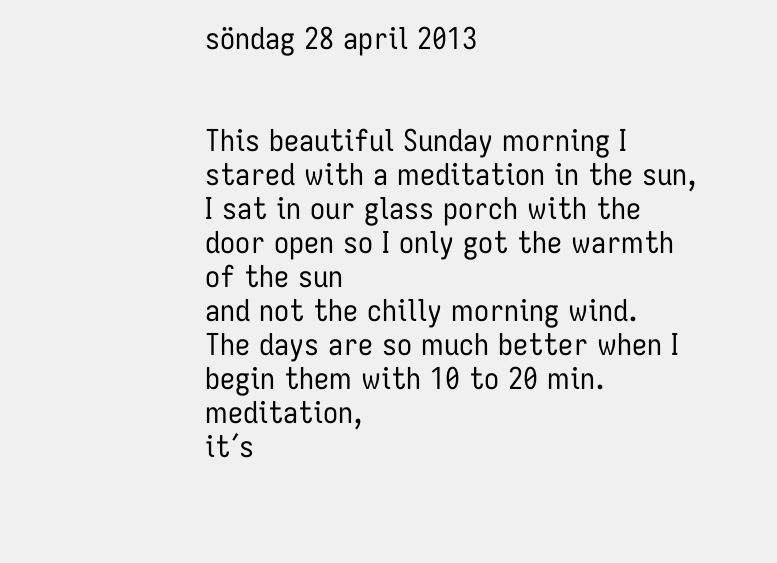söndag 28 april 2013


This beautiful Sunday morning I stared with a meditation in the sun,
I sat in our glass porch with the door open so I only got the warmth of the sun
and not the chilly morning wind.
The days are so much better when I begin them with 10 to 20 min. meditation,
it´s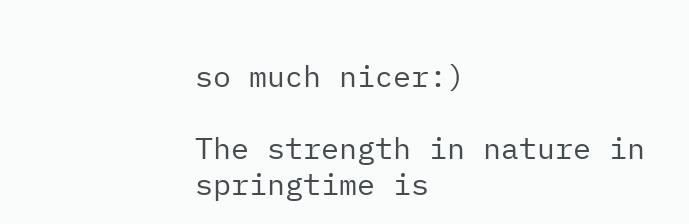so much nicer:)

The strength in nature in springtime is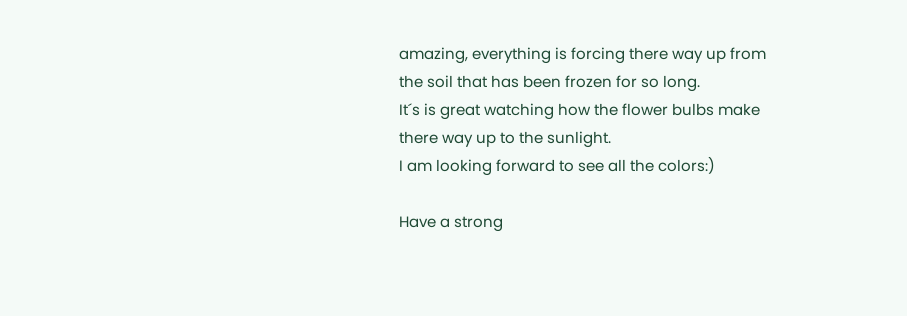amazing, everything is forcing there way up from the soil that has been frozen for so long.
It´s is great watching how the flower bulbs make there way up to the sunlight.
I am looking forward to see all the colors:)

Have a strong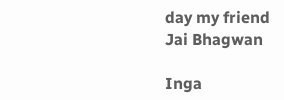day my friend
Jai Bhagwan

Inga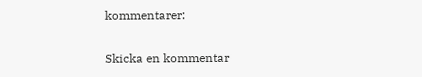kommentarer:

Skicka en kommentar